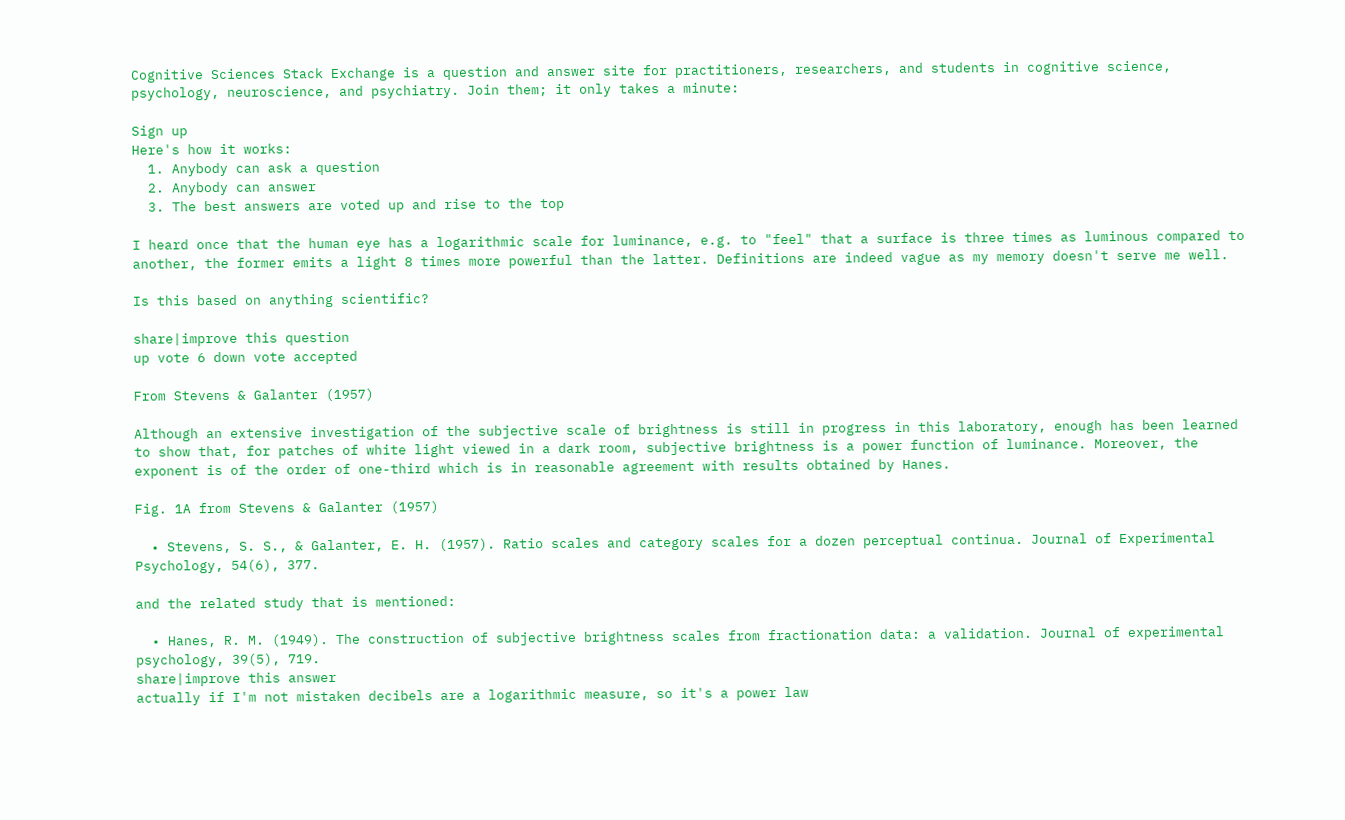Cognitive Sciences Stack Exchange is a question and answer site for practitioners, researchers, and students in cognitive science, psychology, neuroscience, and psychiatry. Join them; it only takes a minute:

Sign up
Here's how it works:
  1. Anybody can ask a question
  2. Anybody can answer
  3. The best answers are voted up and rise to the top

I heard once that the human eye has a logarithmic scale for luminance, e.g. to "feel" that a surface is three times as luminous compared to another, the former emits a light 8 times more powerful than the latter. Definitions are indeed vague as my memory doesn't serve me well.

Is this based on anything scientific?

share|improve this question
up vote 6 down vote accepted

From Stevens & Galanter (1957)

Although an extensive investigation of the subjective scale of brightness is still in progress in this laboratory, enough has been learned to show that, for patches of white light viewed in a dark room, subjective brightness is a power function of luminance. Moreover, the exponent is of the order of one-third which is in reasonable agreement with results obtained by Hanes.

Fig. 1A from Stevens & Galanter (1957)

  • Stevens, S. S., & Galanter, E. H. (1957). Ratio scales and category scales for a dozen perceptual continua. Journal of Experimental Psychology, 54(6), 377.

and the related study that is mentioned:

  • Hanes, R. M. (1949). The construction of subjective brightness scales from fractionation data: a validation. Journal of experimental psychology, 39(5), 719.
share|improve this answer
actually if I'm not mistaken decibels are a logarithmic measure, so it's a power law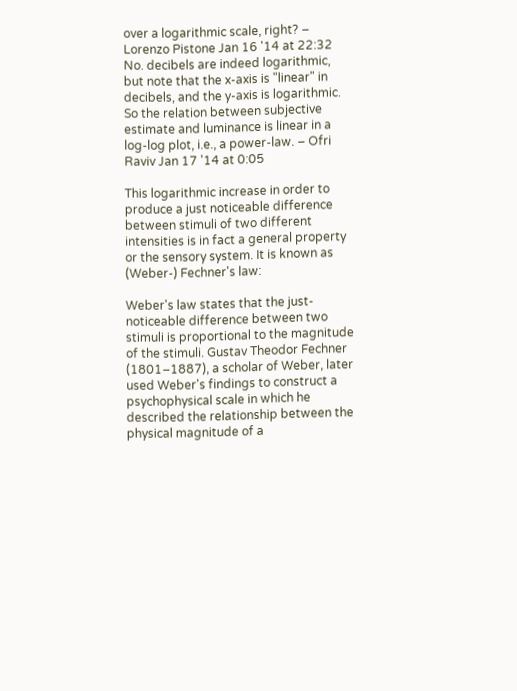over a logarithmic scale, right? – Lorenzo Pistone Jan 16 '14 at 22:32
No. decibels are indeed logarithmic, but note that the x-axis is "linear" in decibels, and the y-axis is logarithmic. So the relation between subjective estimate and luminance is linear in a log-log plot, i.e., a power-law. – Ofri Raviv Jan 17 '14 at 0:05

This logarithmic increase in order to produce a just noticeable difference between stimuli of two different intensities is in fact a general property or the sensory system. It is known as (Weber-) Fechner's law:

Weber's law states that the just-noticeable difference between two stimuli is proportional to the magnitude of the stimuli. Gustav Theodor Fechner (1801–1887), a scholar of Weber, later used Weber's findings to construct a psychophysical scale in which he described the relationship between the physical magnitude of a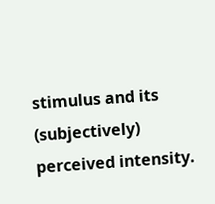stimulus and its (subjectively) perceived intensity.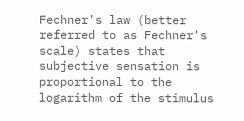Fechner's law (better referred to as Fechner's scale) states that subjective sensation is proportional to the logarithm of the stimulus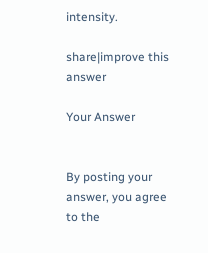intensity.

share|improve this answer

Your Answer


By posting your answer, you agree to the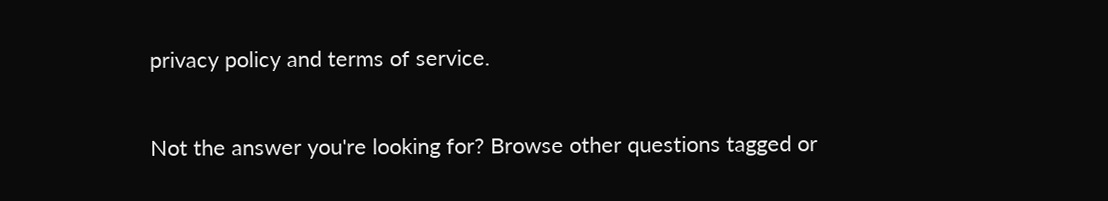privacy policy and terms of service.

Not the answer you're looking for? Browse other questions tagged or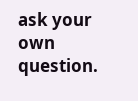ask your own question.